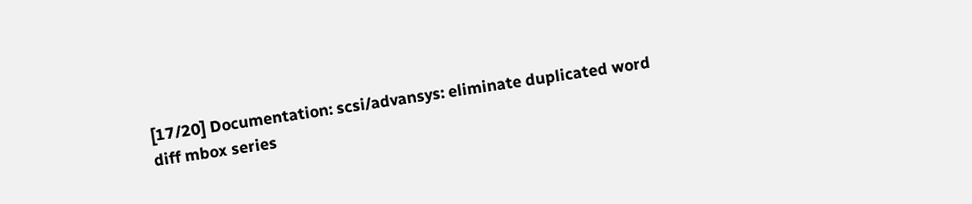[17/20] Documentation: scsi/advansys: eliminate duplicated word
diff mbox series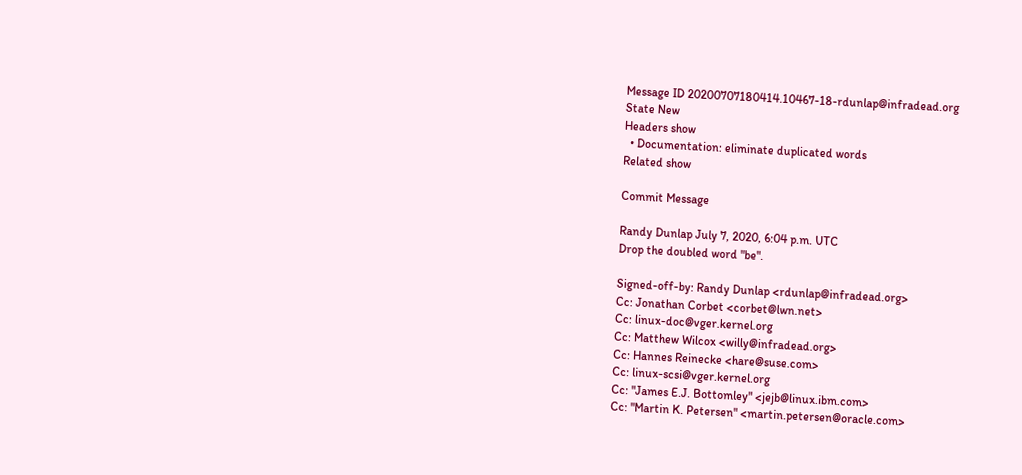Message ID 20200707180414.10467-18-rdunlap@infradead.org
State New
Headers show
  • Documentation: eliminate duplicated words
Related show

Commit Message

Randy Dunlap July 7, 2020, 6:04 p.m. UTC
Drop the doubled word "be".

Signed-off-by: Randy Dunlap <rdunlap@infradead.org>
Cc: Jonathan Corbet <corbet@lwn.net>
Cc: linux-doc@vger.kernel.org
Cc: Matthew Wilcox <willy@infradead.org>
Cc: Hannes Reinecke <hare@suse.com>
Cc: linux-scsi@vger.kernel.org
Cc: "James E.J. Bottomley" <jejb@linux.ibm.com>
Cc: "Martin K. Petersen" <martin.petersen@oracle.com>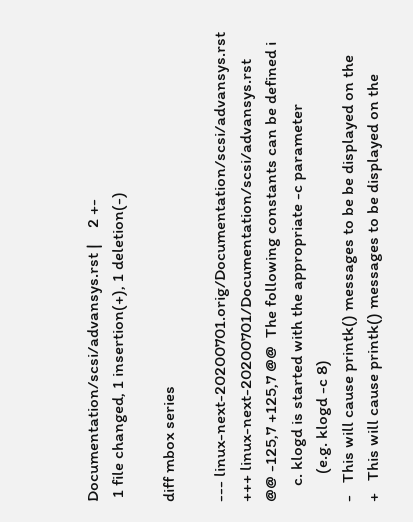Documentation/scsi/advansys.rst |    2 +-
 1 file changed, 1 insertion(+), 1 deletion(-)

diff mbox series

--- linux-next-20200701.orig/Documentation/scsi/advansys.rst
+++ linux-next-20200701/Documentation/scsi/advansys.rst
@@ -125,7 +125,7 @@  The following constants can be defined i
    c. klogd is started with the appropriate -c parameter
       (e.g. klogd -c 8)
-   This will cause printk() messages to be be displayed on the
+   This will cause printk() messages to be displayed on the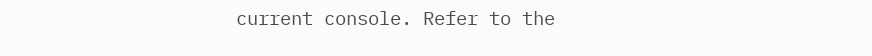current console. Refer to the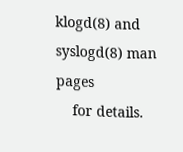klogd(8) and syslogd(8) man pages
    for details.